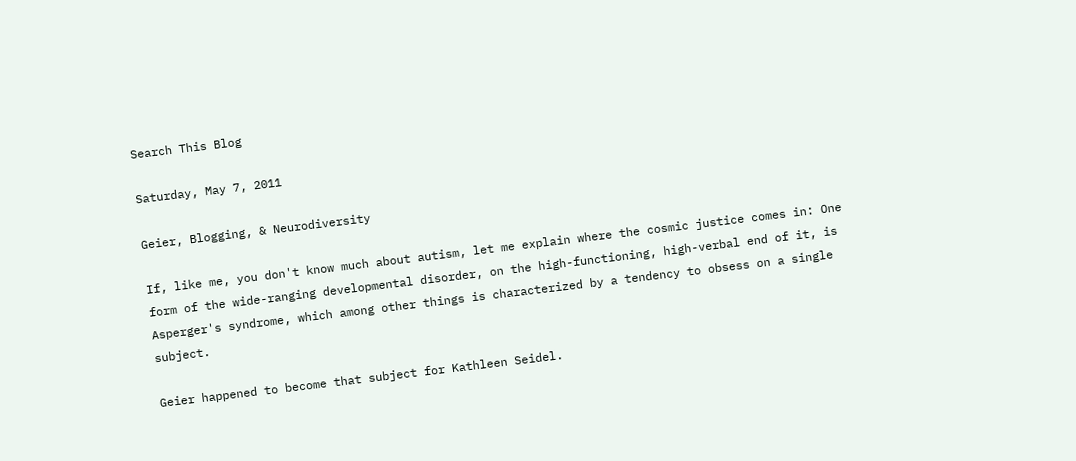Search This Blog

Saturday, May 7, 2011

Geier, Blogging, & Neurodiversity

If, like me, you don't know much about autism, let me explain where the cosmic justice comes in: One form of the wide-ranging developmental disorder, on the high-functioning, high-verbal end of it, is Asperger's syndrome, which among other things is characterized by a tendency to obsess on a single subject.

Geier happened to become that subject for Kathleen Seidel.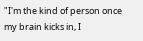"I'm the kind of person once my brain kicks in, I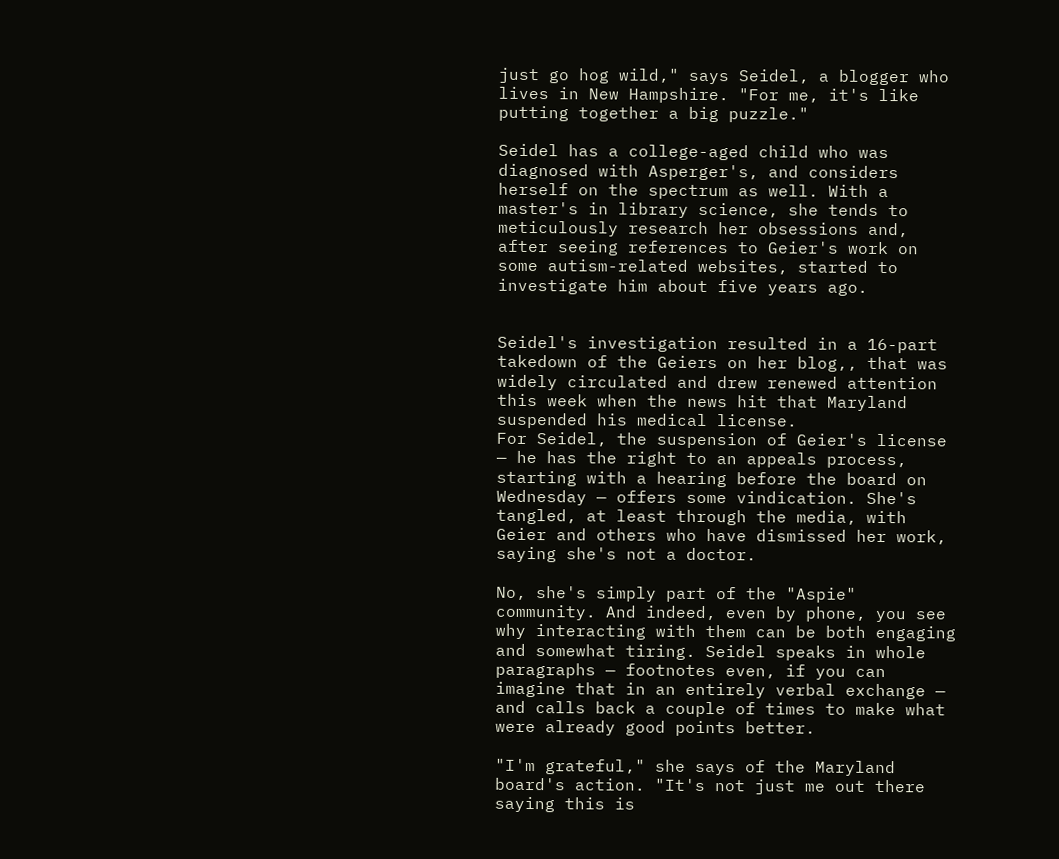just go hog wild," says Seidel, a blogger who lives in New Hampshire. "For me, it's like putting together a big puzzle."

Seidel has a college-aged child who was diagnosed with Asperger's, and considers herself on the spectrum as well. With a master's in library science, she tends to meticulously research her obsessions and, after seeing references to Geier's work on some autism-related websites, started to investigate him about five years ago.


Seidel's investigation resulted in a 16-part takedown of the Geiers on her blog,, that was widely circulated and drew renewed attention this week when the news hit that Maryland suspended his medical license.
For Seidel, the suspension of Geier's license — he has the right to an appeals process, starting with a hearing before the board on Wednesday — offers some vindication. She's tangled, at least through the media, with Geier and others who have dismissed her work, saying she's not a doctor.

No, she's simply part of the "Aspie" community. And indeed, even by phone, you see why interacting with them can be both engaging and somewhat tiring. Seidel speaks in whole paragraphs — footnotes even, if you can imagine that in an entirely verbal exchange — and calls back a couple of times to make what were already good points better.

"I'm grateful," she says of the Maryland board's action. "It's not just me out there saying this is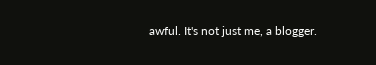awful. It's not just me, a blogger.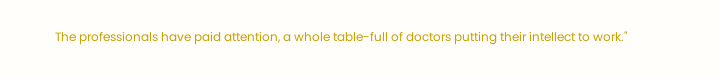The professionals have paid attention, a whole table-full of doctors putting their intellect to work."